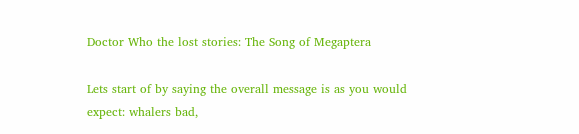Doctor Who the lost stories: The Song of Megaptera

Lets start of by saying the overall message is as you would expect: whalers bad,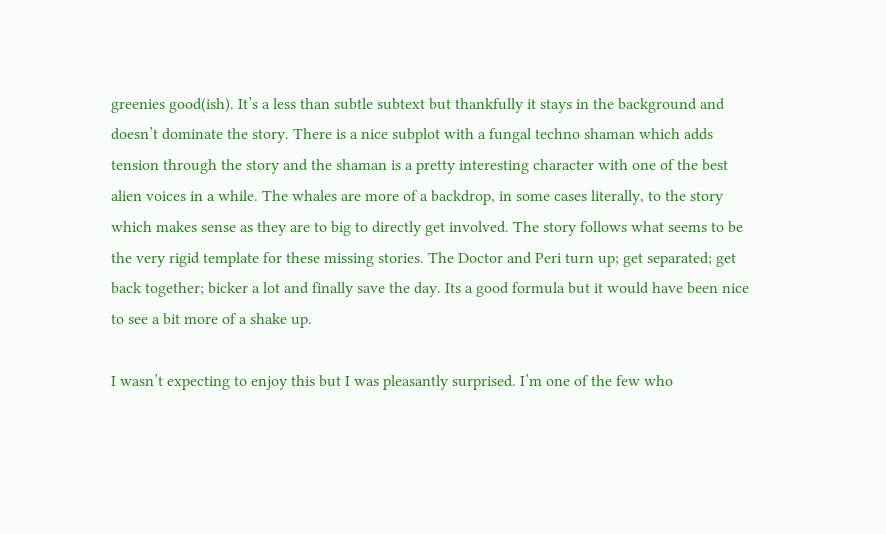greenies good(ish). It’s a less than subtle subtext but thankfully it stays in the background and doesn’t dominate the story. There is a nice subplot with a fungal techno shaman which adds tension through the story and the shaman is a pretty interesting character with one of the best alien voices in a while. The whales are more of a backdrop, in some cases literally, to the story which makes sense as they are to big to directly get involved. The story follows what seems to be the very rigid template for these missing stories. The Doctor and Peri turn up; get separated; get back together; bicker a lot and finally save the day. Its a good formula but it would have been nice to see a bit more of a shake up.

I wasn’t expecting to enjoy this but I was pleasantly surprised. I’m one of the few who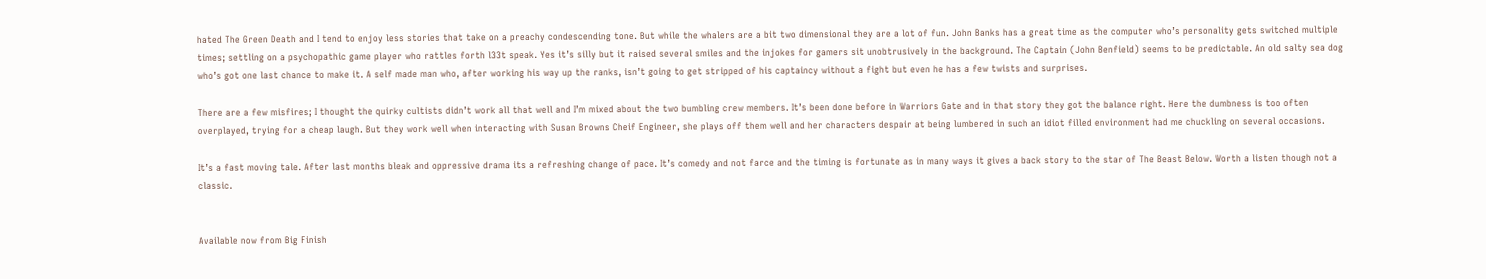hated The Green Death and I tend to enjoy less stories that take on a preachy condescending tone. But while the whalers are a bit two dimensional they are a lot of fun. John Banks has a great time as the computer who’s personality gets switched multiple times; settling on a psychopathic game player who rattles forth l33t speak. Yes it’s silly but it raised several smiles and the injokes for gamers sit unobtrusively in the background. The Captain (John Benfield) seems to be predictable. An old salty sea dog who’s got one last chance to make it. A self made man who, after working his way up the ranks, isn’t going to get stripped of his captaincy without a fight but even he has a few twists and surprises.

There are a few misfires; I thought the quirky cultists didn’t work all that well and I’m mixed about the two bumbling crew members. It’s been done before in Warriors Gate and in that story they got the balance right. Here the dumbness is too often overplayed, trying for a cheap laugh. But they work well when interacting with Susan Browns Cheif Engineer, she plays off them well and her characters despair at being lumbered in such an idiot filled environment had me chuckling on several occasions.

It’s a fast moving tale. After last months bleak and oppressive drama its a refreshing change of pace. It’s comedy and not farce and the timing is fortunate as in many ways it gives a back story to the star of The Beast Below. Worth a listen though not a classic.


Available now from Big Finish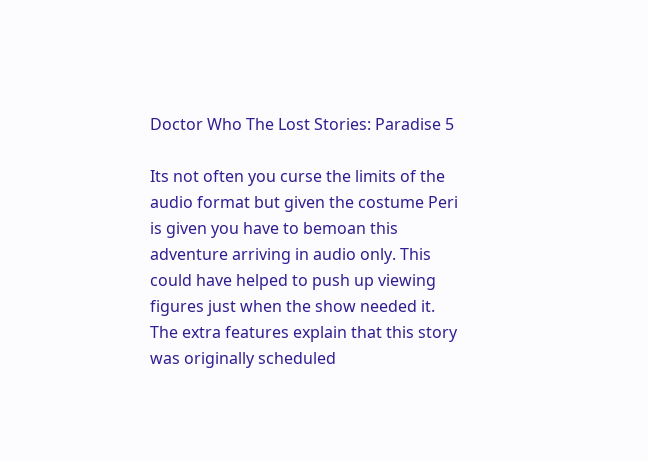Doctor Who The Lost Stories: Paradise 5

Its not often you curse the limits of the audio format but given the costume Peri is given you have to bemoan this adventure arriving in audio only. This could have helped to push up viewing figures just when the show needed it. The extra features explain that this story was originally scheduled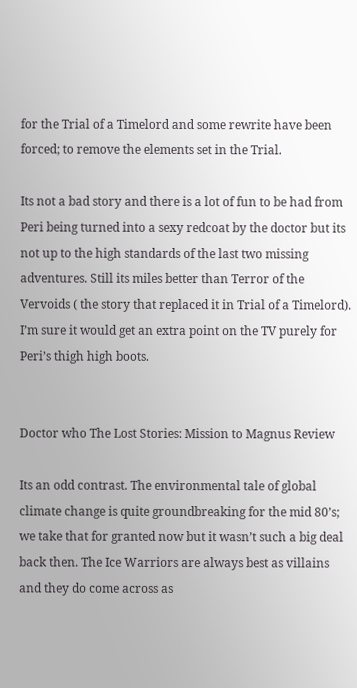for the Trial of a Timelord and some rewrite have been forced; to remove the elements set in the Trial.

Its not a bad story and there is a lot of fun to be had from Peri being turned into a sexy redcoat by the doctor but its not up to the high standards of the last two missing adventures. Still its miles better than Terror of the Vervoids ( the story that replaced it in Trial of a Timelord). I’m sure it would get an extra point on the TV purely for Peri’s thigh high boots.


Doctor who The Lost Stories: Mission to Magnus Review

Its an odd contrast. The environmental tale of global climate change is quite groundbreaking for the mid 80’s; we take that for granted now but it wasn’t such a big deal back then. The Ice Warriors are always best as villains and they do come across as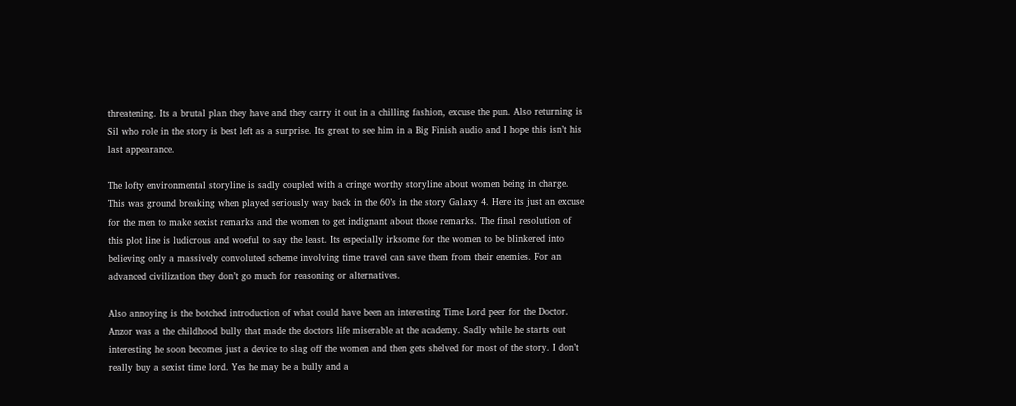threatening. Its a brutal plan they have and they carry it out in a chilling fashion, excuse the pun. Also returning is Sil who role in the story is best left as a surprise. Its great to see him in a Big Finish audio and I hope this isn’t his last appearance.

The lofty environmental storyline is sadly coupled with a cringe worthy storyline about women being in charge. This was ground breaking when played seriously way back in the 60’s in the story Galaxy 4. Here its just an excuse for the men to make sexist remarks and the women to get indignant about those remarks. The final resolution of this plot line is ludicrous and woeful to say the least. Its especially irksome for the women to be blinkered into believing only a massively convoluted scheme involving time travel can save them from their enemies. For an advanced civilization they don’t go much for reasoning or alternatives.

Also annoying is the botched introduction of what could have been an interesting Time Lord peer for the Doctor. Anzor was a the childhood bully that made the doctors life miserable at the academy. Sadly while he starts out interesting he soon becomes just a device to slag off the women and then gets shelved for most of the story. I don’t really buy a sexist time lord. Yes he may be a bully and a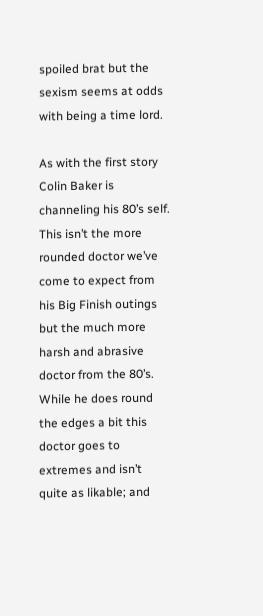spoiled brat but the sexism seems at odds with being a time lord.

As with the first story Colin Baker is channeling his 80’s self. This isn’t the more rounded doctor we’ve come to expect from his Big Finish outings but the much more harsh and abrasive doctor from the 80’s. While he does round the edges a bit this doctor goes to extremes and isn’t quite as likable; and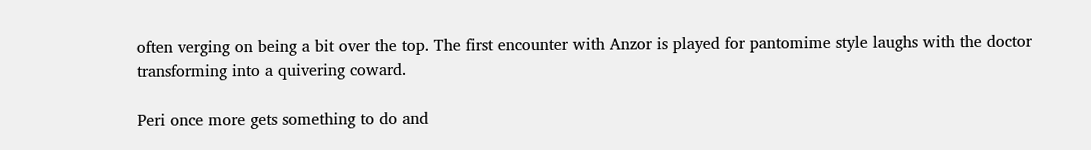often verging on being a bit over the top. The first encounter with Anzor is played for pantomime style laughs with the doctor transforming into a quivering coward.

Peri once more gets something to do and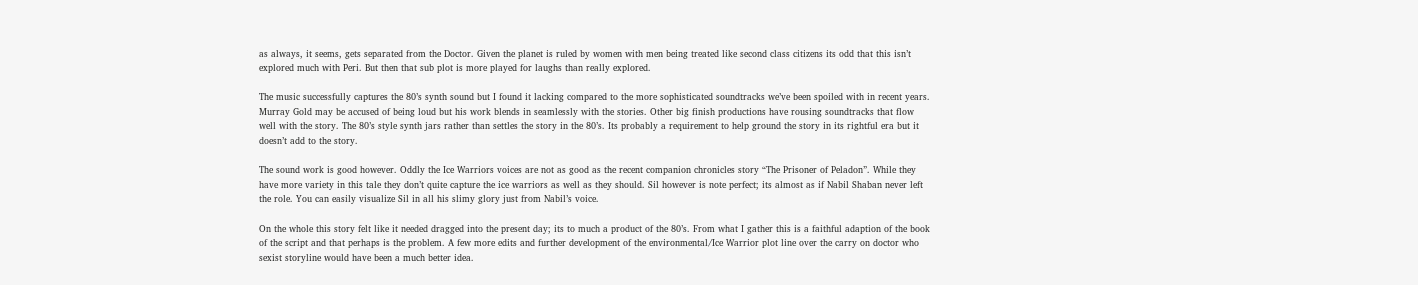as always, it seems, gets separated from the Doctor. Given the planet is ruled by women with men being treated like second class citizens its odd that this isn’t explored much with Peri. But then that sub plot is more played for laughs than really explored.

The music successfully captures the 80’s synth sound but I found it lacking compared to the more sophisticated soundtracks we’ve been spoiled with in recent years. Murray Gold may be accused of being loud but his work blends in seamlessly with the stories. Other big finish productions have rousing soundtracks that flow well with the story. The 80’s style synth jars rather than settles the story in the 80’s. Its probably a requirement to help ground the story in its rightful era but it doesn’t add to the story.

The sound work is good however. Oddly the Ice Warriors voices are not as good as the recent companion chronicles story “The Prisoner of Peladon”. While they have more variety in this tale they don’t quite capture the ice warriors as well as they should. Sil however is note perfect; its almost as if Nabil Shaban never left the role. You can easily visualize Sil in all his slimy glory just from Nabil’s voice.

On the whole this story felt like it needed dragged into the present day; its to much a product of the 80’s. From what I gather this is a faithful adaption of the book of the script and that perhaps is the problem. A few more edits and further development of the environmental/Ice Warrior plot line over the carry on doctor who sexist storyline would have been a much better idea.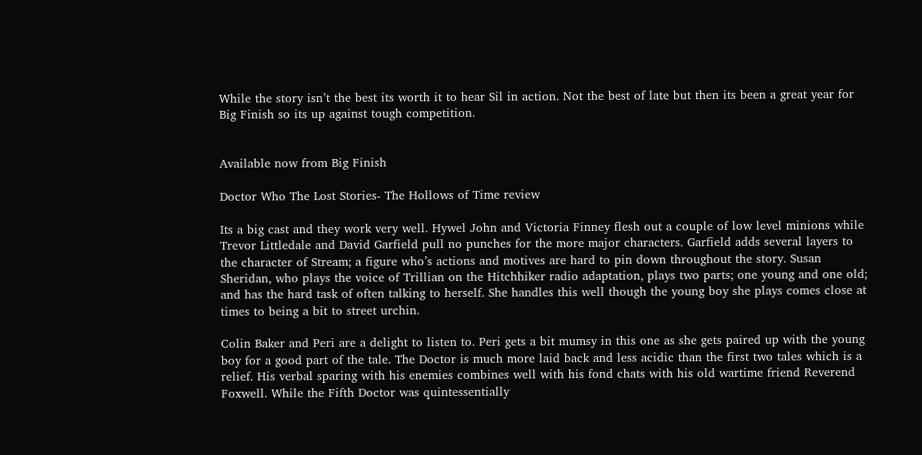While the story isn’t the best its worth it to hear Sil in action. Not the best of late but then its been a great year for Big Finish so its up against tough competition.


Available now from Big Finish

Doctor Who The Lost Stories- The Hollows of Time review

Its a big cast and they work very well. Hywel John and Victoria Finney flesh out a couple of low level minions while Trevor Littledale and David Garfield pull no punches for the more major characters. Garfield adds several layers to the character of Stream; a figure who’s actions and motives are hard to pin down throughout the story. Susan Sheridan, who plays the voice of Trillian on the Hitchhiker radio adaptation, plays two parts; one young and one old; and has the hard task of often talking to herself. She handles this well though the young boy she plays comes close at times to being a bit to street urchin.

Colin Baker and Peri are a delight to listen to. Peri gets a bit mumsy in this one as she gets paired up with the young boy for a good part of the tale. The Doctor is much more laid back and less acidic than the first two tales which is a relief. His verbal sparing with his enemies combines well with his fond chats with his old wartime friend Reverend Foxwell. While the Fifth Doctor was quintessentially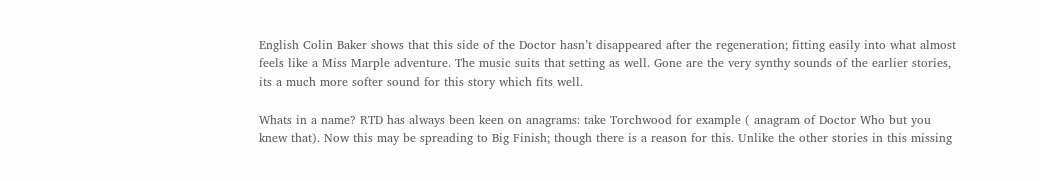English Colin Baker shows that this side of the Doctor hasn’t disappeared after the regeneration; fitting easily into what almost feels like a Miss Marple adventure. The music suits that setting as well. Gone are the very synthy sounds of the earlier stories, its a much more softer sound for this story which fits well.

Whats in a name? RTD has always been keen on anagrams: take Torchwood for example ( anagram of Doctor Who but you knew that). Now this may be spreading to Big Finish; though there is a reason for this. Unlike the other stories in this missing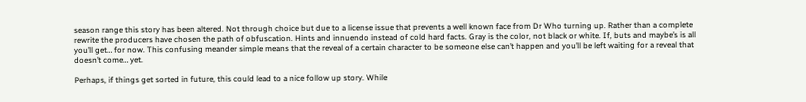season range this story has been altered. Not through choice but due to a license issue that prevents a well known face from Dr Who turning up. Rather than a complete rewrite the producers have chosen the path of obfuscation. Hints and innuendo instead of cold hard facts. Gray is the color, not black or white. If, buts and maybe’s is all you’ll get… for now. This confusing meander simple means that the reveal of a certain character to be someone else can’t happen and you’ll be left waiting for a reveal that doesn’t come… yet.

Perhaps, if things get sorted in future, this could lead to a nice follow up story. While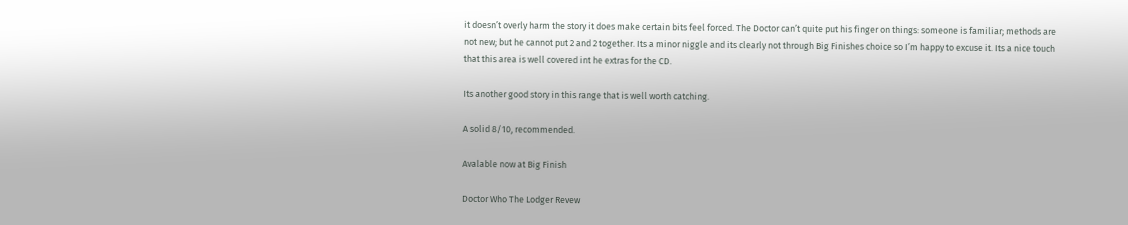it doesn’t overly harm the story it does make certain bits feel forced. The Doctor can’t quite put his finger on things: someone is familiar; methods are not new; but he cannot put 2 and 2 together. Its a minor niggle and its clearly not through Big Finishes choice so I’m happy to excuse it. Its a nice touch that this area is well covered int he extras for the CD.

Its another good story in this range that is well worth catching.

A solid 8/10, recommended.

Avalable now at Big Finish

Doctor Who The Lodger Revew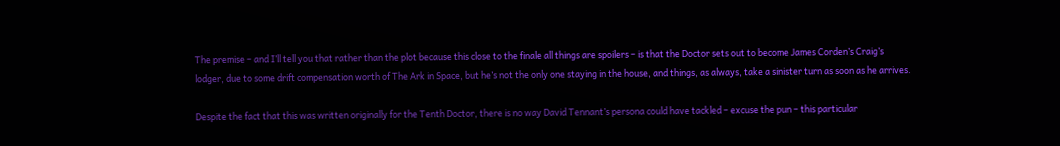The premise – and I’ll tell you that rather than the plot because this close to the finale all things are spoilers – is that the Doctor sets out to become James Corden’s Craig’s lodger, due to some drift compensation worth of The Ark in Space, but he’s not the only one staying in the house, and things, as always, take a sinister turn as soon as he arrives.

Despite the fact that this was written originally for the Tenth Doctor, there is no way David Tennant’s persona could have tackled – excuse the pun – this particular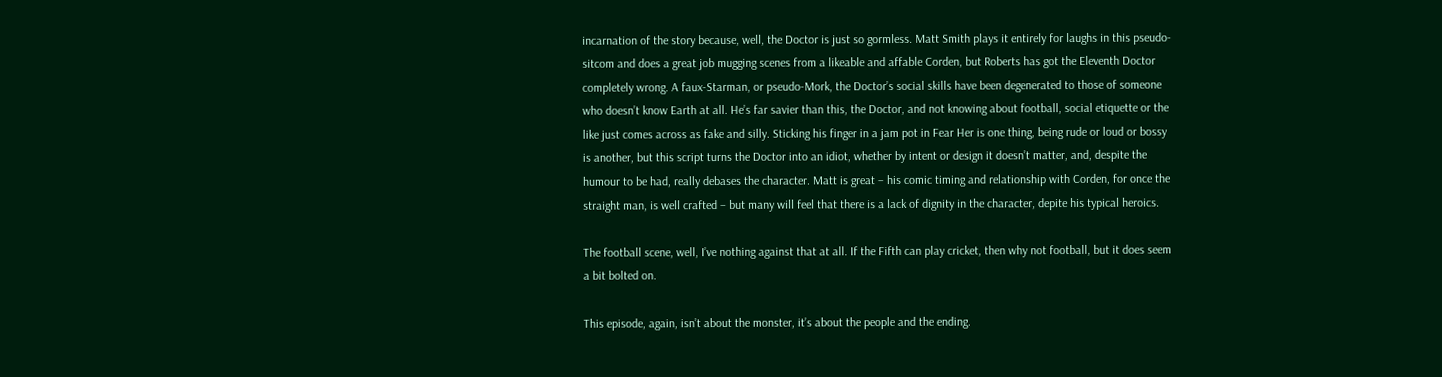incarnation of the story because, well, the Doctor is just so gormless. Matt Smith plays it entirely for laughs in this pseudo-sitcom and does a great job mugging scenes from a likeable and affable Corden, but Roberts has got the Eleventh Doctor completely wrong. A faux-Starman, or pseudo-Mork, the Doctor’s social skills have been degenerated to those of someone who doesn’t know Earth at all. He’s far savier than this, the Doctor, and not knowing about football, social etiquette or the like just comes across as fake and silly. Sticking his finger in a jam pot in Fear Her is one thing, being rude or loud or bossy is another, but this script turns the Doctor into an idiot, whether by intent or design it doesn’t matter, and, despite the humour to be had, really debases the character. Matt is great – his comic timing and relationship with Corden, for once the straight man, is well crafted – but many will feel that there is a lack of dignity in the character, depite his typical heroics.

The football scene, well, I’ve nothing against that at all. If the Fifth can play cricket, then why not football, but it does seem a bit bolted on.

This episode, again, isn’t about the monster, it’s about the people and the ending.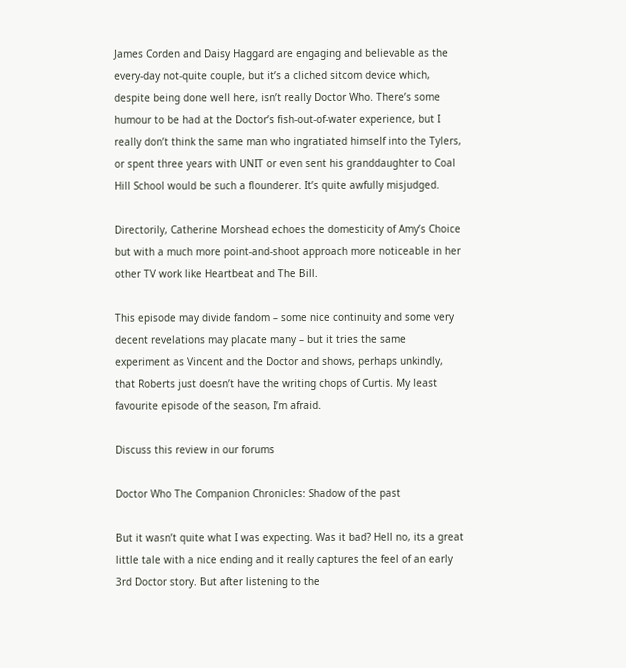James Corden and Daisy Haggard are engaging and believable as the every-day not-quite couple, but it’s a cliched sitcom device which, despite being done well here, isn’t really Doctor Who. There’s some humour to be had at the Doctor’s fish-out-of-water experience, but I really don’t think the same man who ingratiated himself into the Tylers, or spent three years with UNIT or even sent his granddaughter to Coal Hill School would be such a flounderer. It’s quite awfully misjudged.

Directorily, Catherine Morshead echoes the domesticity of Amy’s Choice but with a much more point-and-shoot approach more noticeable in her other TV work like Heartbeat and The Bill.

This episode may divide fandom – some nice continuity and some very decent revelations may placate many – but it tries the same experiment as Vincent and the Doctor and shows, perhaps unkindly, that Roberts just doesn’t have the writing chops of Curtis. My least favourite episode of the season, I’m afraid.

Discuss this review in our forums

Doctor Who The Companion Chronicles: Shadow of the past

But it wasn’t quite what I was expecting. Was it bad? Hell no, its a great little tale with a nice ending and it really captures the feel of an early 3rd Doctor story. But after listening to the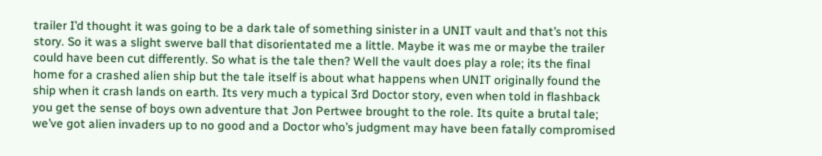trailer I’d thought it was going to be a dark tale of something sinister in a UNIT vault and that’s not this story. So it was a slight swerve ball that disorientated me a little. Maybe it was me or maybe the trailer could have been cut differently. So what is the tale then? Well the vault does play a role; its the final home for a crashed alien ship but the tale itself is about what happens when UNIT originally found the ship when it crash lands on earth. Its very much a typical 3rd Doctor story, even when told in flashback you get the sense of boys own adventure that Jon Pertwee brought to the role. Its quite a brutal tale; we’ve got alien invaders up to no good and a Doctor who’s judgment may have been fatally compromised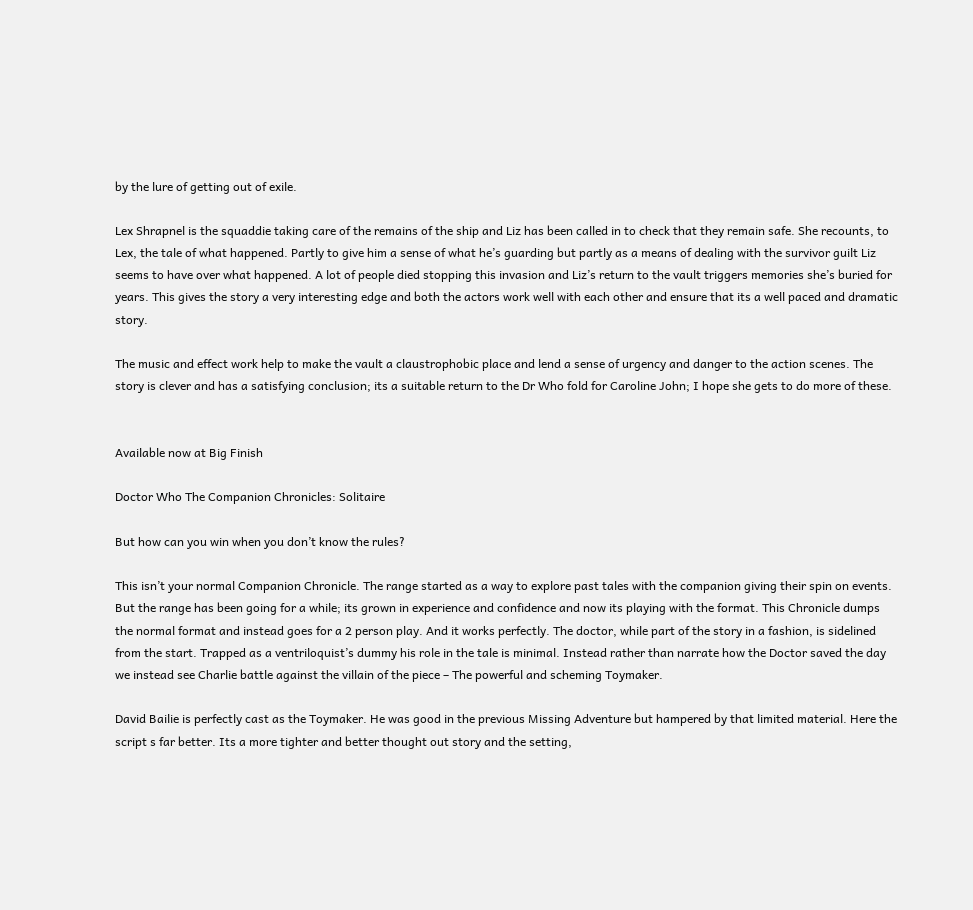by the lure of getting out of exile.

Lex Shrapnel is the squaddie taking care of the remains of the ship and Liz has been called in to check that they remain safe. She recounts, to Lex, the tale of what happened. Partly to give him a sense of what he’s guarding but partly as a means of dealing with the survivor guilt Liz seems to have over what happened. A lot of people died stopping this invasion and Liz’s return to the vault triggers memories she’s buried for years. This gives the story a very interesting edge and both the actors work well with each other and ensure that its a well paced and dramatic story.

The music and effect work help to make the vault a claustrophobic place and lend a sense of urgency and danger to the action scenes. The story is clever and has a satisfying conclusion; its a suitable return to the Dr Who fold for Caroline John; I hope she gets to do more of these.


Available now at Big Finish

Doctor Who The Companion Chronicles: Solitaire

But how can you win when you don’t know the rules?

This isn’t your normal Companion Chronicle. The range started as a way to explore past tales with the companion giving their spin on events. But the range has been going for a while; its grown in experience and confidence and now its playing with the format. This Chronicle dumps the normal format and instead goes for a 2 person play. And it works perfectly. The doctor, while part of the story in a fashion, is sidelined from the start. Trapped as a ventriloquist’s dummy his role in the tale is minimal. Instead rather than narrate how the Doctor saved the day we instead see Charlie battle against the villain of the piece – The powerful and scheming Toymaker.

David Bailie is perfectly cast as the Toymaker. He was good in the previous Missing Adventure but hampered by that limited material. Here the script s far better. Its a more tighter and better thought out story and the setting,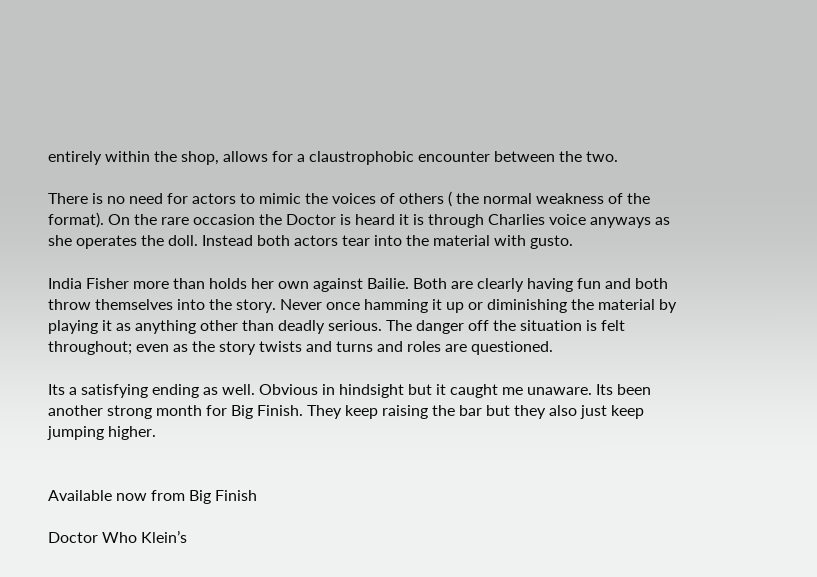entirely within the shop, allows for a claustrophobic encounter between the two.

There is no need for actors to mimic the voices of others ( the normal weakness of the format). On the rare occasion the Doctor is heard it is through Charlies voice anyways as she operates the doll. Instead both actors tear into the material with gusto.

India Fisher more than holds her own against Bailie. Both are clearly having fun and both throw themselves into the story. Never once hamming it up or diminishing the material by playing it as anything other than deadly serious. The danger off the situation is felt throughout; even as the story twists and turns and roles are questioned.

Its a satisfying ending as well. Obvious in hindsight but it caught me unaware. Its been another strong month for Big Finish. They keep raising the bar but they also just keep jumping higher.


Available now from Big Finish

Doctor Who Klein’s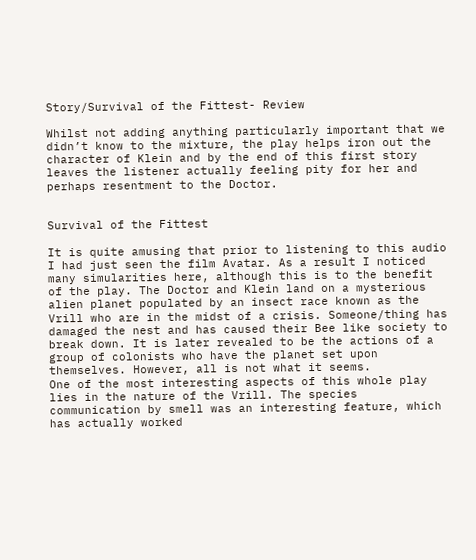Story/Survival of the Fittest- Review

Whilst not adding anything particularly important that we didn’t know to the mixture, the play helps iron out the character of Klein and by the end of this first story leaves the listener actually feeling pity for her and perhaps resentment to the Doctor.


Survival of the Fittest

It is quite amusing that prior to listening to this audio I had just seen the film Avatar. As a result I noticed many simularities here, although this is to the benefit of the play. The Doctor and Klein land on a mysterious alien planet populated by an insect race known as the Vrill who are in the midst of a crisis. Someone/thing has damaged the nest and has caused their Bee like society to break down. It is later revealed to be the actions of a group of colonists who have the planet set upon themselves. However, all is not what it seems.
One of the most interesting aspects of this whole play lies in the nature of the Vrill. The species communication by smell was an interesting feature, which has actually worked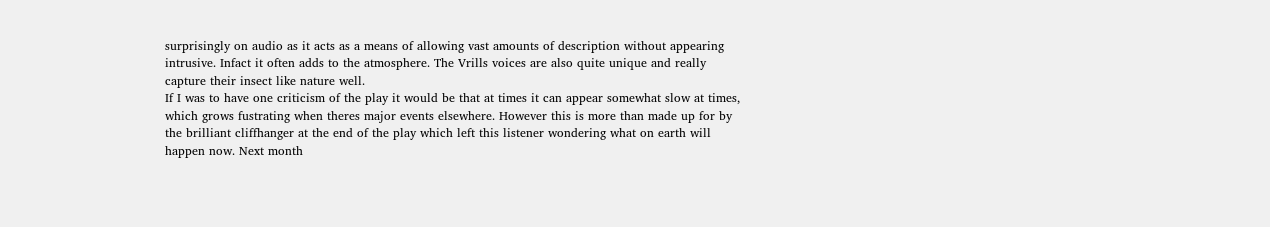surprisingly on audio as it acts as a means of allowing vast amounts of description without appearing intrusive. Infact it often adds to the atmosphere. The Vrills voices are also quite unique and really capture their insect like nature well.
If I was to have one criticism of the play it would be that at times it can appear somewhat slow at times, which grows fustrating when theres major events elsewhere. However this is more than made up for by the brilliant cliffhanger at the end of the play which left this listener wondering what on earth will happen now. Next month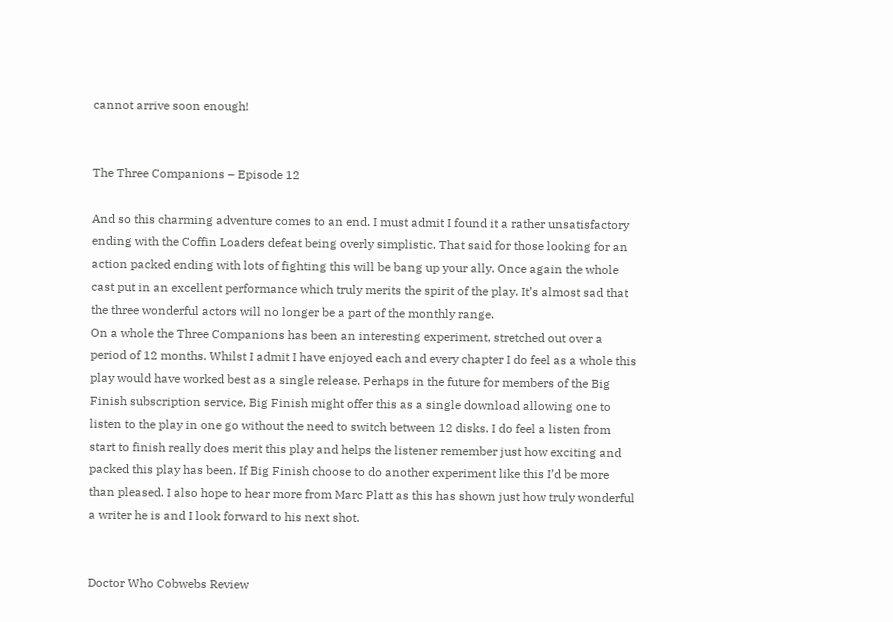cannot arrive soon enough!


The Three Companions – Episode 12

And so this charming adventure comes to an end. I must admit I found it a rather unsatisfactory ending with the Coffin Loaders defeat being overly simplistic. That said for those looking for an action packed ending with lots of fighting this will be bang up your ally. Once again the whole cast put in an excellent performance which truly merits the spirit of the play. It’s almost sad that the three wonderful actors will no longer be a part of the monthly range.
On a whole the Three Companions has been an interesting experiment, stretched out over a period of 12 months. Whilst I admit I have enjoyed each and every chapter I do feel as a whole this play would have worked best as a single release. Perhaps in the future for members of the Big Finish subscription service, Big Finish might offer this as a single download allowing one to listen to the play in one go without the need to switch between 12 disks. I do feel a listen from start to finish really does merit this play and helps the listener remember just how exciting and packed this play has been. If Big Finish choose to do another experiment like this I’d be more than pleased. I also hope to hear more from Marc Platt as this has shown just how truly wonderful a writer he is and I look forward to his next shot.


Doctor Who Cobwebs Review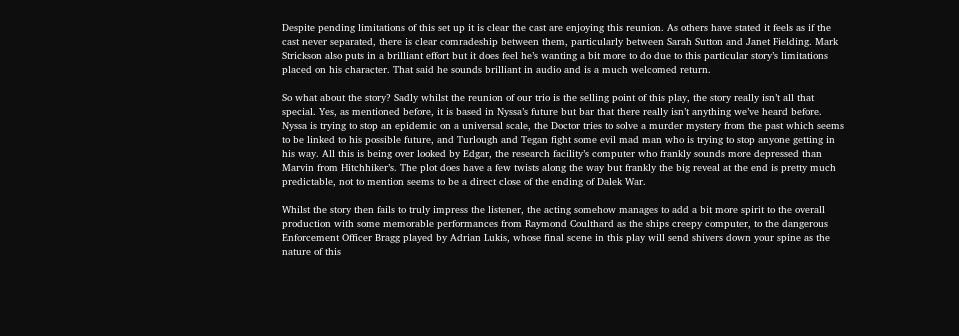Despite pending limitations of this set up it is clear the cast are enjoying this reunion. As others have stated it feels as if the cast never separated, there is clear comradeship between them, particularly between Sarah Sutton and Janet Fielding. Mark Strickson also puts in a brilliant effort but it does feel he’s wanting a bit more to do due to this particular story’s limitations placed on his character. That said he sounds brilliant in audio and is a much welcomed return.

So what about the story? Sadly whilst the reunion of our trio is the selling point of this play, the story really isn’t all that special. Yes, as mentioned before, it is based in Nyssa’s future but bar that there really isn’t anything we’ve heard before. Nyssa is trying to stop an epidemic on a universal scale, the Doctor tries to solve a murder mystery from the past which seems to be linked to his possible future, and Turlough and Tegan fight some evil mad man who is trying to stop anyone getting in his way. All this is being over looked by Edgar, the research facility’s computer who frankly sounds more depressed than Marvin from Hitchhiker’s. The plot does have a few twists along the way but frankly the big reveal at the end is pretty much predictable, not to mention seems to be a direct close of the ending of Dalek War.

Whilst the story then fails to truly impress the listener, the acting somehow manages to add a bit more spirit to the overall production with some memorable performances from Raymond Coulthard as the ships creepy computer, to the dangerous Enforcement Officer Bragg played by Adrian Lukis, whose final scene in this play will send shivers down your spine as the nature of this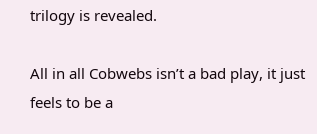trilogy is revealed.

All in all Cobwebs isn’t a bad play, it just feels to be a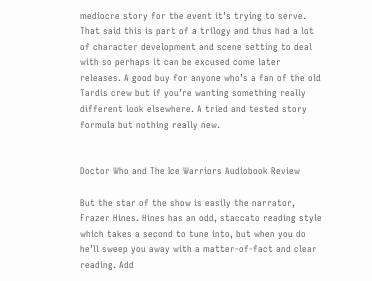mediocre story for the event it’s trying to serve. That said this is part of a trilogy and thus had a lot of character development and scene setting to deal with so perhaps it can be excused come later releases. A good buy for anyone who’s a fan of the old Tardis crew but if you’re wanting something really different look elsewhere. A tried and tested story formula but nothing really new.


Doctor Who and The Ice Warriors Audiobook Review

But the star of the show is easily the narrator, Frazer Hines. Hines has an odd, staccato reading style which takes a second to tune into, but when you do he’ll sweep you away with a matter-of-fact and clear reading. Add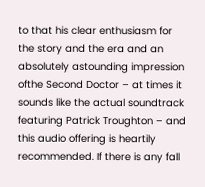to that his clear enthusiasm for the story and the era and an absolutely astounding impression ofthe Second Doctor – at times it sounds like the actual soundtrack featuring Patrick Troughton – and this audio offering is heartily recommended. If there is any fall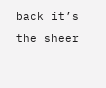back it’s the sheer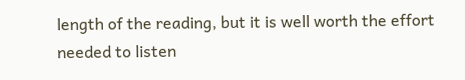length of the reading, but it is well worth the effort needed to listen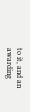to it, and an awarding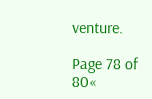venture.

Page 78 of 80«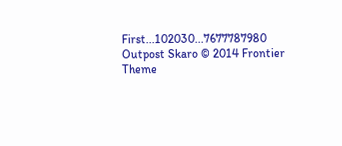First...102030...7677787980
Outpost Skaro © 2014 Frontier Theme